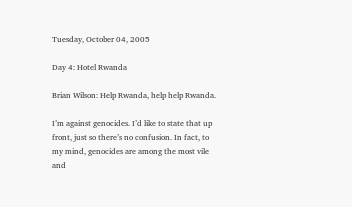Tuesday, October 04, 2005

Day 4: Hotel Rwanda

Brian Wilson: Help Rwanda, help help Rwanda.

I’m against genocides. I’d like to state that up front, just so there’s no confusion. In fact, to my mind, genocides are among the most vile and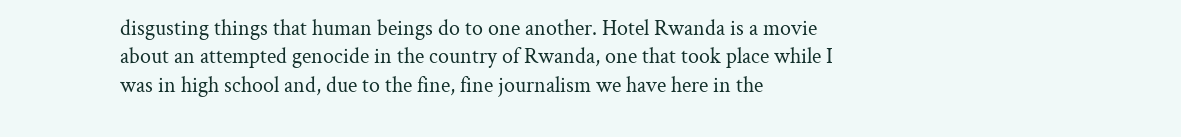disgusting things that human beings do to one another. Hotel Rwanda is a movie about an attempted genocide in the country of Rwanda, one that took place while I was in high school and, due to the fine, fine journalism we have here in the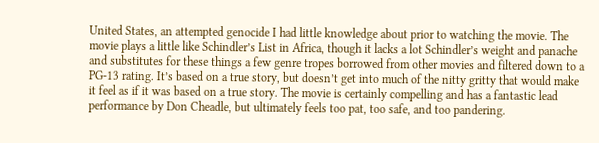United States, an attempted genocide I had little knowledge about prior to watching the movie. The movie plays a little like Schindler’s List in Africa, though it lacks a lot Schindler’s weight and panache and substitutes for these things a few genre tropes borrowed from other movies and filtered down to a PG-13 rating. It’s based on a true story, but doesn’t get into much of the nitty gritty that would make it feel as if it was based on a true story. The movie is certainly compelling and has a fantastic lead performance by Don Cheadle, but ultimately feels too pat, too safe, and too pandering.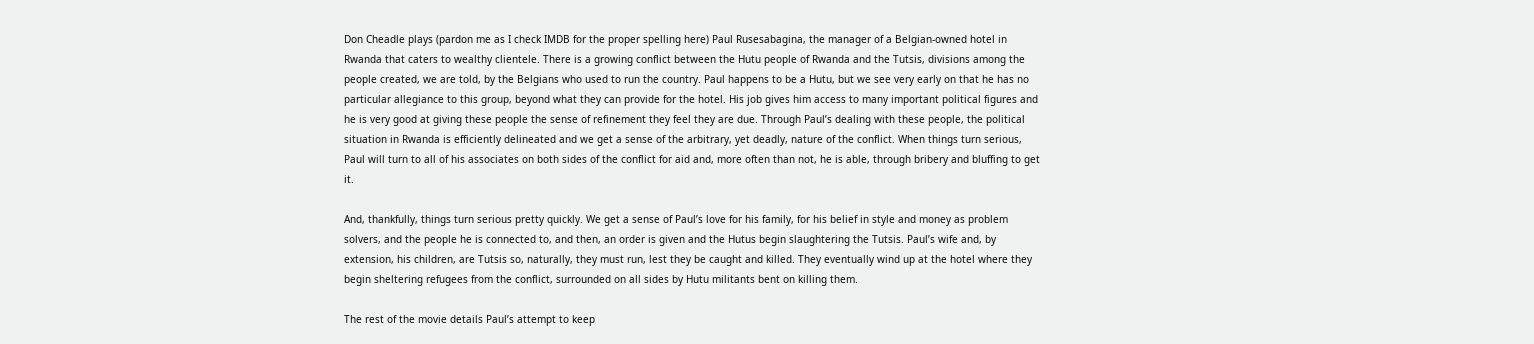Don Cheadle plays (pardon me as I check IMDB for the proper spelling here) Paul Rusesabagina, the manager of a Belgian-owned hotel in Rwanda that caters to wealthy clientele. There is a growing conflict between the Hutu people of Rwanda and the Tutsis, divisions among the people created, we are told, by the Belgians who used to run the country. Paul happens to be a Hutu, but we see very early on that he has no particular allegiance to this group, beyond what they can provide for the hotel. His job gives him access to many important political figures and he is very good at giving these people the sense of refinement they feel they are due. Through Paul’s dealing with these people, the political situation in Rwanda is efficiently delineated and we get a sense of the arbitrary, yet deadly, nature of the conflict. When things turn serious, Paul will turn to all of his associates on both sides of the conflict for aid and, more often than not, he is able, through bribery and bluffing to get it.

And, thankfully, things turn serious pretty quickly. We get a sense of Paul’s love for his family, for his belief in style and money as problem solvers, and the people he is connected to, and then, an order is given and the Hutus begin slaughtering the Tutsis. Paul’s wife and, by extension, his children, are Tutsis so, naturally, they must run, lest they be caught and killed. They eventually wind up at the hotel where they begin sheltering refugees from the conflict, surrounded on all sides by Hutu militants bent on killing them.

The rest of the movie details Paul’s attempt to keep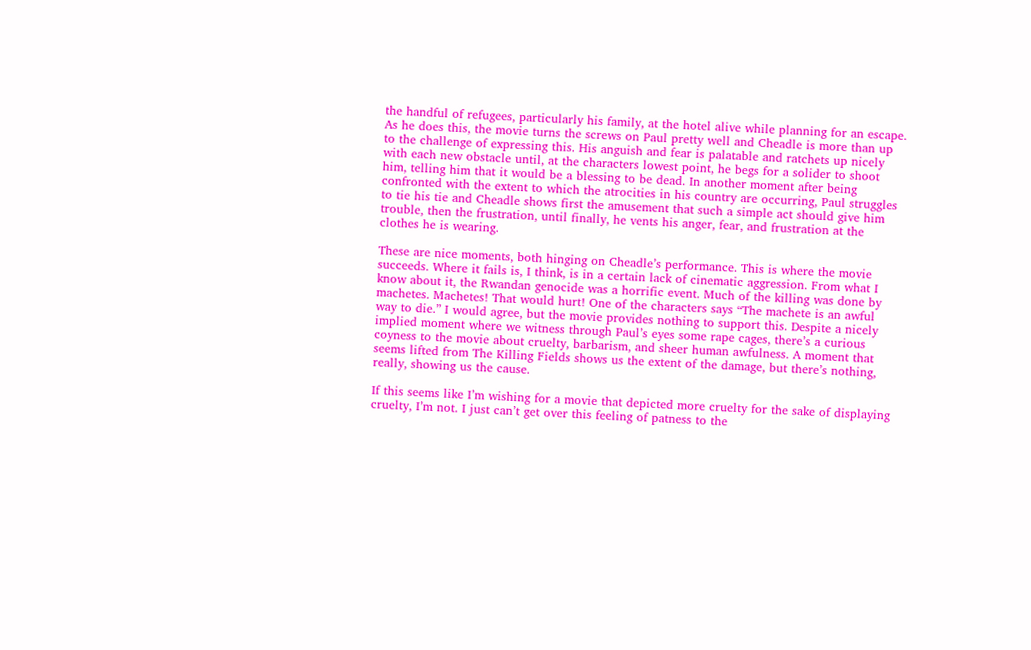the handful of refugees, particularly his family, at the hotel alive while planning for an escape. As he does this, the movie turns the screws on Paul pretty well and Cheadle is more than up to the challenge of expressing this. His anguish and fear is palatable and ratchets up nicely with each new obstacle until, at the characters lowest point, he begs for a solider to shoot him, telling him that it would be a blessing to be dead. In another moment after being confronted with the extent to which the atrocities in his country are occurring, Paul struggles to tie his tie and Cheadle shows first the amusement that such a simple act should give him trouble, then the frustration, until finally, he vents his anger, fear, and frustration at the clothes he is wearing.

These are nice moments, both hinging on Cheadle’s performance. This is where the movie succeeds. Where it fails is, I think, is in a certain lack of cinematic aggression. From what I know about it, the Rwandan genocide was a horrific event. Much of the killing was done by machetes. Machetes! That would hurt! One of the characters says “The machete is an awful way to die.” I would agree, but the movie provides nothing to support this. Despite a nicely implied moment where we witness through Paul’s eyes some rape cages, there’s a curious coyness to the movie about cruelty, barbarism, and sheer human awfulness. A moment that seems lifted from The Killing Fields shows us the extent of the damage, but there’s nothing, really, showing us the cause.

If this seems like I’m wishing for a movie that depicted more cruelty for the sake of displaying cruelty, I’m not. I just can’t get over this feeling of patness to the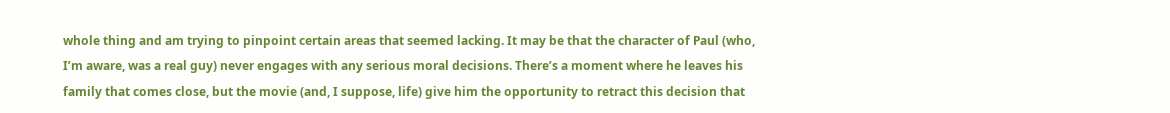whole thing and am trying to pinpoint certain areas that seemed lacking. It may be that the character of Paul (who, I’m aware, was a real guy) never engages with any serious moral decisions. There’s a moment where he leaves his family that comes close, but the movie (and, I suppose, life) give him the opportunity to retract this decision that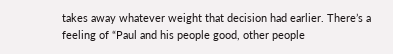takes away whatever weight that decision had earlier. There’s a feeling of “Paul and his people good, other people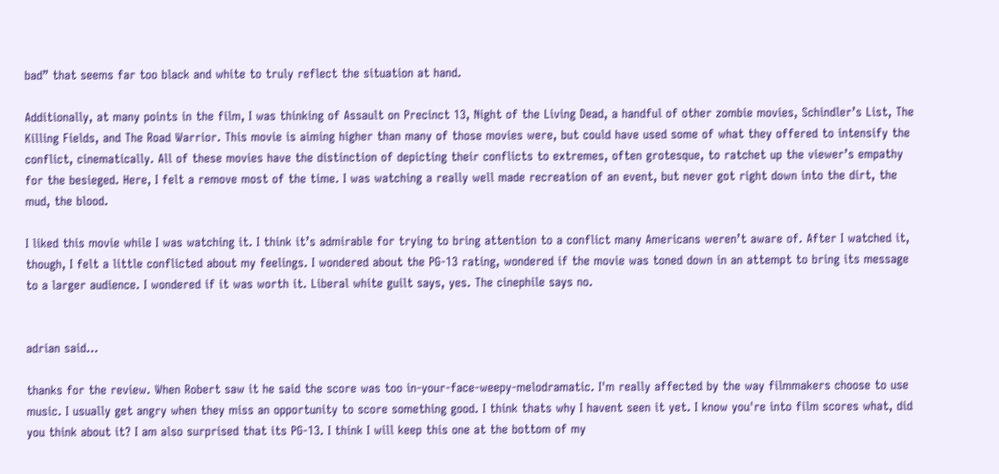bad” that seems far too black and white to truly reflect the situation at hand.

Additionally, at many points in the film, I was thinking of Assault on Precinct 13, Night of the Living Dead, a handful of other zombie movies, Schindler’s List, The Killing Fields, and The Road Warrior. This movie is aiming higher than many of those movies were, but could have used some of what they offered to intensify the conflict, cinematically. All of these movies have the distinction of depicting their conflicts to extremes, often grotesque, to ratchet up the viewer’s empathy for the besieged. Here, I felt a remove most of the time. I was watching a really well made recreation of an event, but never got right down into the dirt, the mud, the blood.

I liked this movie while I was watching it. I think it’s admirable for trying to bring attention to a conflict many Americans weren’t aware of. After I watched it, though, I felt a little conflicted about my feelings. I wondered about the PG-13 rating, wondered if the movie was toned down in an attempt to bring its message to a larger audience. I wondered if it was worth it. Liberal white guilt says, yes. The cinephile says no.


adrian said...

thanks for the review. When Robert saw it he said the score was too in-your-face-weepy-melodramatic. I'm really affected by the way filmmakers choose to use music. I usually get angry when they miss an opportunity to score something good. I think thats why I havent seen it yet. I know you're into film scores what, did you think about it? I am also surprised that its PG-13. I think I will keep this one at the bottom of my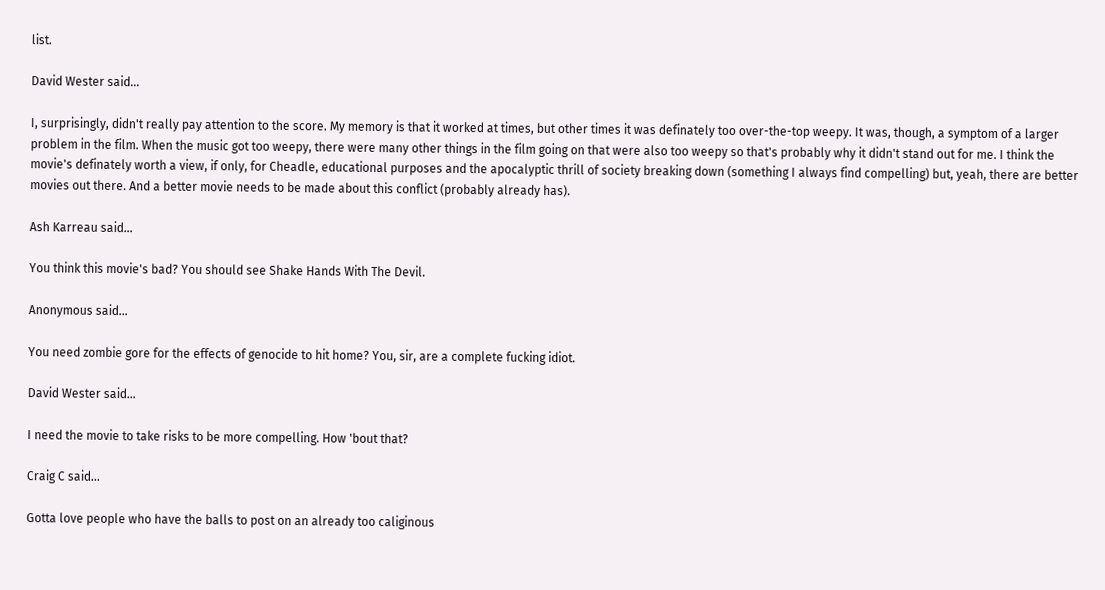list.

David Wester said...

I, surprisingly, didn't really pay attention to the score. My memory is that it worked at times, but other times it was definately too over-the-top weepy. It was, though, a symptom of a larger problem in the film. When the music got too weepy, there were many other things in the film going on that were also too weepy so that's probably why it didn't stand out for me. I think the movie's definately worth a view, if only, for Cheadle, educational purposes and the apocalyptic thrill of society breaking down (something I always find compelling) but, yeah, there are better movies out there. And a better movie needs to be made about this conflict (probably already has).

Ash Karreau said...

You think this movie's bad? You should see Shake Hands With The Devil.

Anonymous said...

You need zombie gore for the effects of genocide to hit home? You, sir, are a complete fucking idiot.

David Wester said...

I need the movie to take risks to be more compelling. How 'bout that?

Craig C said...

Gotta love people who have the balls to post on an already too caliginous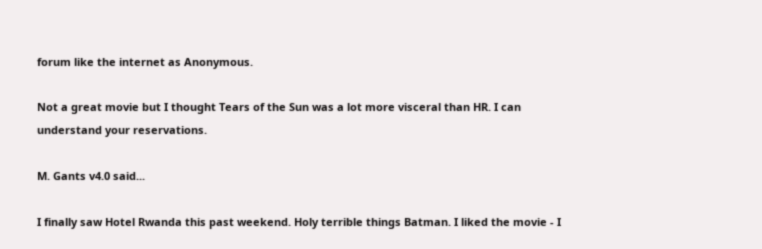forum like the internet as Anonymous.

Not a great movie but I thought Tears of the Sun was a lot more visceral than HR. I can understand your reservations.

M. Gants v4.0 said...

I finally saw Hotel Rwanda this past weekend. Holy terrible things Batman. I liked the movie - I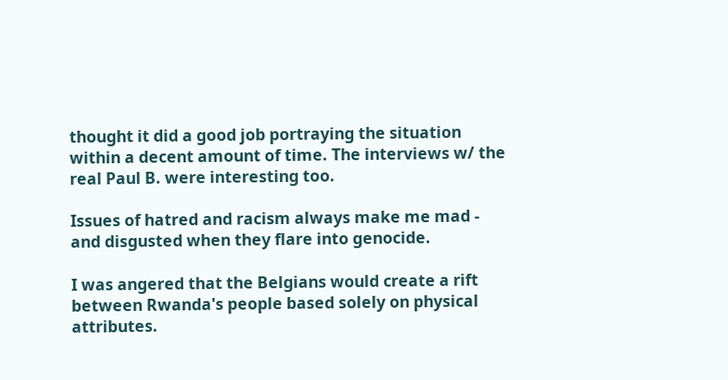thought it did a good job portraying the situation within a decent amount of time. The interviews w/ the real Paul B. were interesting too.

Issues of hatred and racism always make me mad - and disgusted when they flare into genocide.

I was angered that the Belgians would create a rift between Rwanda's people based solely on physical attributes.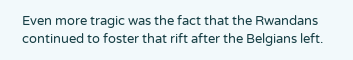Even more tragic was the fact that the Rwandans continued to foster that rift after the Belgians left.